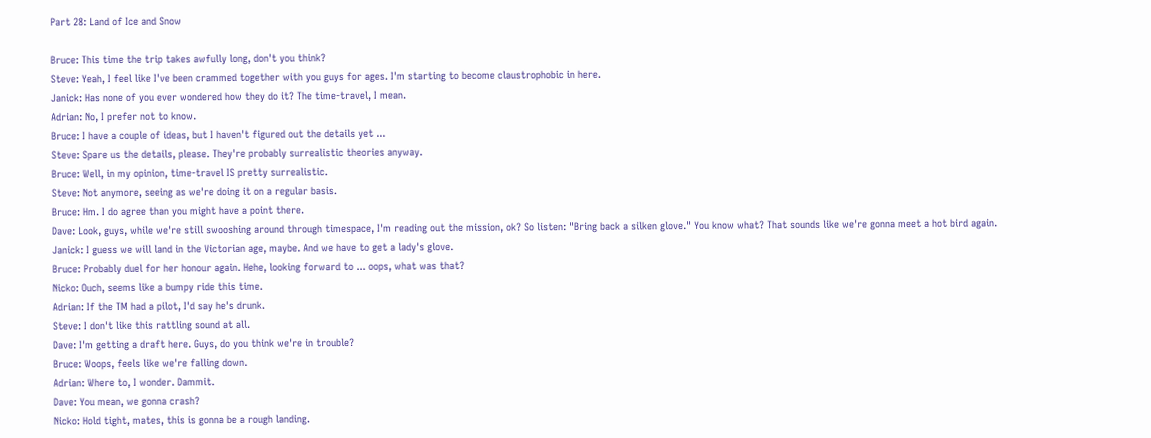Part 28: Land of Ice and Snow

Bruce: This time the trip takes awfully long, don't you think?
Steve: Yeah, I feel like I've been crammed together with you guys for ages. I'm starting to become claustrophobic in here.
Janick: Has none of you ever wondered how they do it? The time-travel, I mean.
Adrian: No, I prefer not to know.
Bruce: I have a couple of ideas, but I haven't figured out the details yet ...
Steve: Spare us the details, please. They're probably surrealistic theories anyway.
Bruce: Well, in my opinion, time-travel IS pretty surrealistic.
Steve: Not anymore, seeing as we're doing it on a regular basis.
Bruce: Hm. I do agree than you might have a point there.
Dave: Look, guys, while we're still swooshing around through timespace, I'm reading out the mission, ok? So listen: "Bring back a silken glove." You know what? That sounds like we're gonna meet a hot bird again.
Janick: I guess we will land in the Victorian age, maybe. And we have to get a lady's glove.
Bruce: Probably duel for her honour again. Hehe, looking forward to ... oops, what was that?
Nicko: Ouch, seems like a bumpy ride this time.
Adrian: If the TM had a pilot, I'd say he's drunk.
Steve: I don't like this rattling sound at all.
Dave: I'm getting a draft here. Guys, do you think we're in trouble?
Bruce: Woops, feels like we're falling down.
Adrian: Where to, I wonder. Dammit.
Dave: You mean, we gonna crash?
Nicko: Hold tight, mates, this is gonna be a rough landing.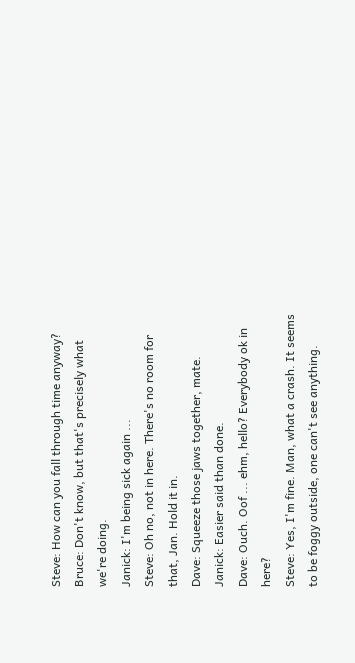Steve: How can you fall through time anyway?
Bruce: Don't know, but that's precisely what we're doing.
Janick: I'm being sick again ...
Steve: Oh no, not in here. There's no room for that, Jan. Hold it in.
Dave: Squeeze those jaws together, mate.
Janick: Easier said than done.
Dave: Ouch. Oof ... ehm, hello? Everybody ok in here?
Steve: Yes, I'm fine. Man, what a crash. It seems to be foggy outside, one can't see anything.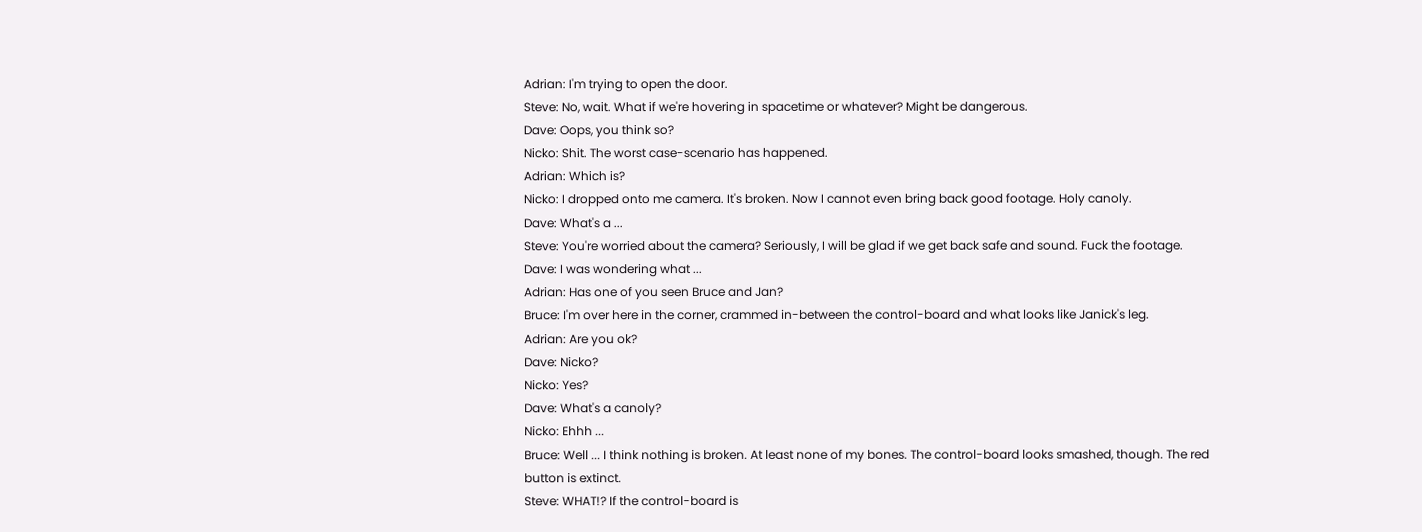Adrian: I'm trying to open the door.
Steve: No, wait. What if we're hovering in spacetime or whatever? Might be dangerous.
Dave: Oops, you think so?
Nicko: Shit. The worst case-scenario has happened.
Adrian: Which is?
Nicko: I dropped onto me camera. It's broken. Now I cannot even bring back good footage. Holy canoly.
Dave: What's a ...
Steve: You're worried about the camera? Seriously, I will be glad if we get back safe and sound. Fuck the footage.
Dave: I was wondering what ...
Adrian: Has one of you seen Bruce and Jan?
Bruce: I'm over here in the corner, crammed in-between the control-board and what looks like Janick's leg.
Adrian: Are you ok?
Dave: Nicko?
Nicko: Yes?
Dave: What's a canoly?
Nicko: Ehhh ...
Bruce: Well ... I think nothing is broken. At least none of my bones. The control-board looks smashed, though. The red button is extinct.
Steve: WHAT!? If the control-board is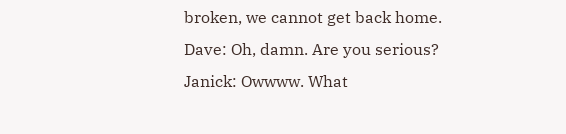broken, we cannot get back home.
Dave: Oh, damn. Are you serious?
Janick: Owwww. What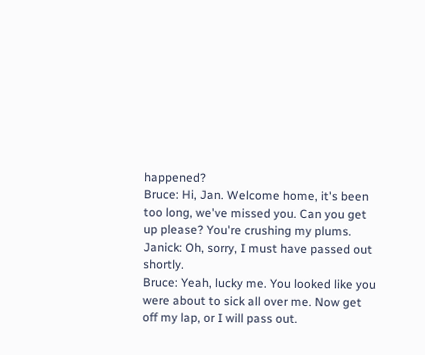happened?
Bruce: Hi, Jan. Welcome home, it's been too long, we've missed you. Can you get up please? You're crushing my plums.
Janick: Oh, sorry, I must have passed out shortly.
Bruce: Yeah, lucky me. You looked like you were about to sick all over me. Now get off my lap, or I will pass out.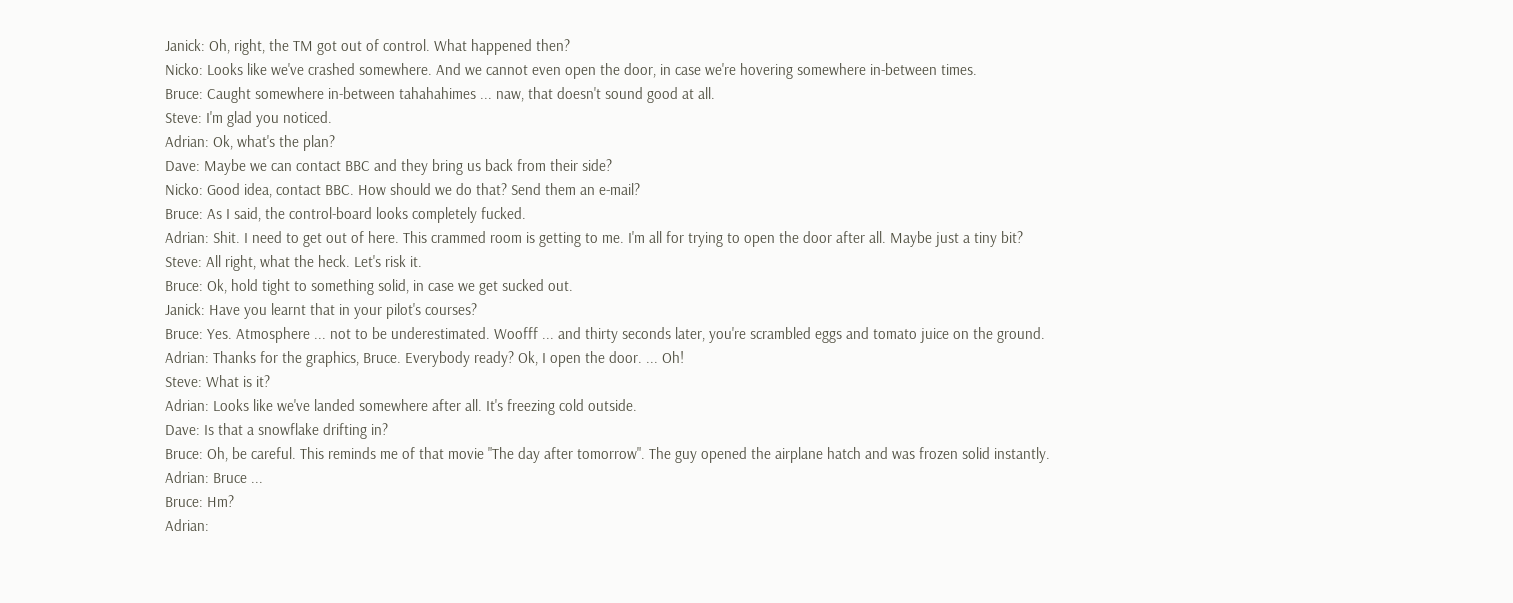Janick: Oh, right, the TM got out of control. What happened then?
Nicko: Looks like we've crashed somewhere. And we cannot even open the door, in case we're hovering somewhere in-between times.
Bruce: Caught somewhere in-between tahahahimes ... naw, that doesn't sound good at all.
Steve: I'm glad you noticed.
Adrian: Ok, what's the plan?
Dave: Maybe we can contact BBC and they bring us back from their side?
Nicko: Good idea, contact BBC. How should we do that? Send them an e-mail?
Bruce: As I said, the control-board looks completely fucked.
Adrian: Shit. I need to get out of here. This crammed room is getting to me. I'm all for trying to open the door after all. Maybe just a tiny bit?
Steve: All right, what the heck. Let's risk it.
Bruce: Ok, hold tight to something solid, in case we get sucked out.
Janick: Have you learnt that in your pilot's courses?
Bruce: Yes. Atmosphere ... not to be underestimated. Woofff ... and thirty seconds later, you're scrambled eggs and tomato juice on the ground.
Adrian: Thanks for the graphics, Bruce. Everybody ready? Ok, I open the door. ... Oh!
Steve: What is it?
Adrian: Looks like we've landed somewhere after all. It's freezing cold outside.
Dave: Is that a snowflake drifting in?
Bruce: Oh, be careful. This reminds me of that movie "The day after tomorrow". The guy opened the airplane hatch and was frozen solid instantly.
Adrian: Bruce ...
Bruce: Hm?
Adrian: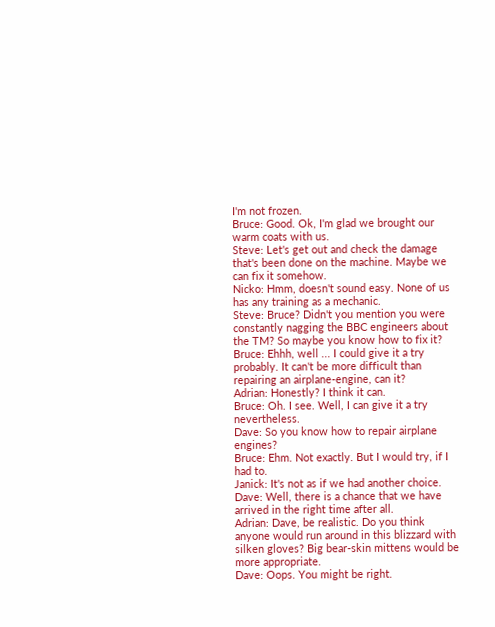I'm not frozen.
Bruce: Good. Ok, I'm glad we brought our warm coats with us.
Steve: Let's get out and check the damage that's been done on the machine. Maybe we can fix it somehow.
Nicko: Hmm, doesn't sound easy. None of us has any training as a mechanic.
Steve: Bruce? Didn't you mention you were constantly nagging the BBC engineers about the TM? So maybe you know how to fix it?
Bruce: Ehhh, well ... I could give it a try probably. It can't be more difficult than repairing an airplane-engine, can it?
Adrian: Honestly? I think it can.
Bruce: Oh. I see. Well, I can give it a try nevertheless.
Dave: So you know how to repair airplane engines?
Bruce: Ehm. Not exactly. But I would try, if I had to.
Janick: It's not as if we had another choice.
Dave: Well, there is a chance that we have arrived in the right time after all.
Adrian: Dave, be realistic. Do you think anyone would run around in this blizzard with silken gloves? Big bear-skin mittens would be more appropriate.
Dave: Oops. You might be right.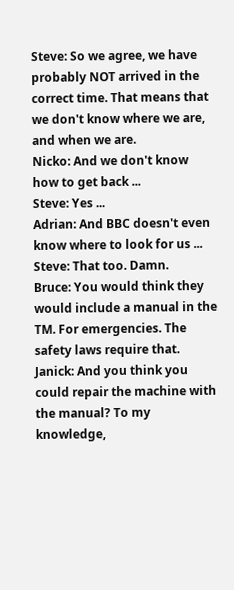Steve: So we agree, we have probably NOT arrived in the correct time. That means that we don't know where we are, and when we are.
Nicko: And we don't know how to get back ...
Steve: Yes ...
Adrian: And BBC doesn't even know where to look for us ...
Steve: That too. Damn.
Bruce: You would think they would include a manual in the TM. For emergencies. The safety laws require that.
Janick: And you think you could repair the machine with the manual? To my knowledge,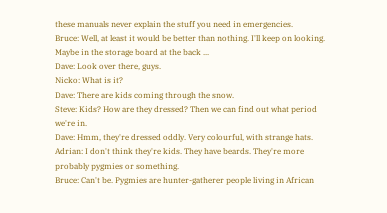these manuals never explain the stuff you need in emergencies.
Bruce: Well, at least it would be better than nothing. I'll keep on looking. Maybe in the storage board at the back ...
Dave: Look over there, guys.
Nicko: What is it?
Dave: There are kids coming through the snow.
Steve: Kids? How are they dressed? Then we can find out what period we're in.
Dave: Hmm, they're dressed oddly. Very colourful, with strange hats.
Adrian: I don't think they're kids. They have beards. They're more probably pygmies or something.
Bruce: Can't be. Pygmies are hunter-gatherer people living in African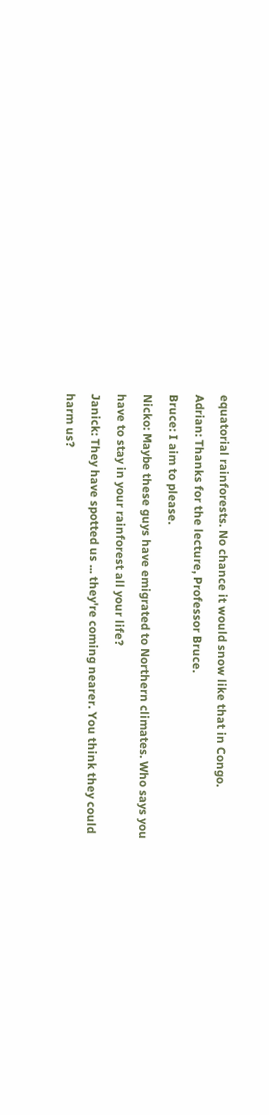equatorial rainforests. No chance it would snow like that in Congo.
Adrian: Thanks for the lecture, Professor Bruce.
Bruce: I aim to please.
Nicko: Maybe these guys have emigrated to Northern climates. Who says you have to stay in your rainforest all your life?
Janick: They have spotted us ... they're coming nearer. You think they could harm us?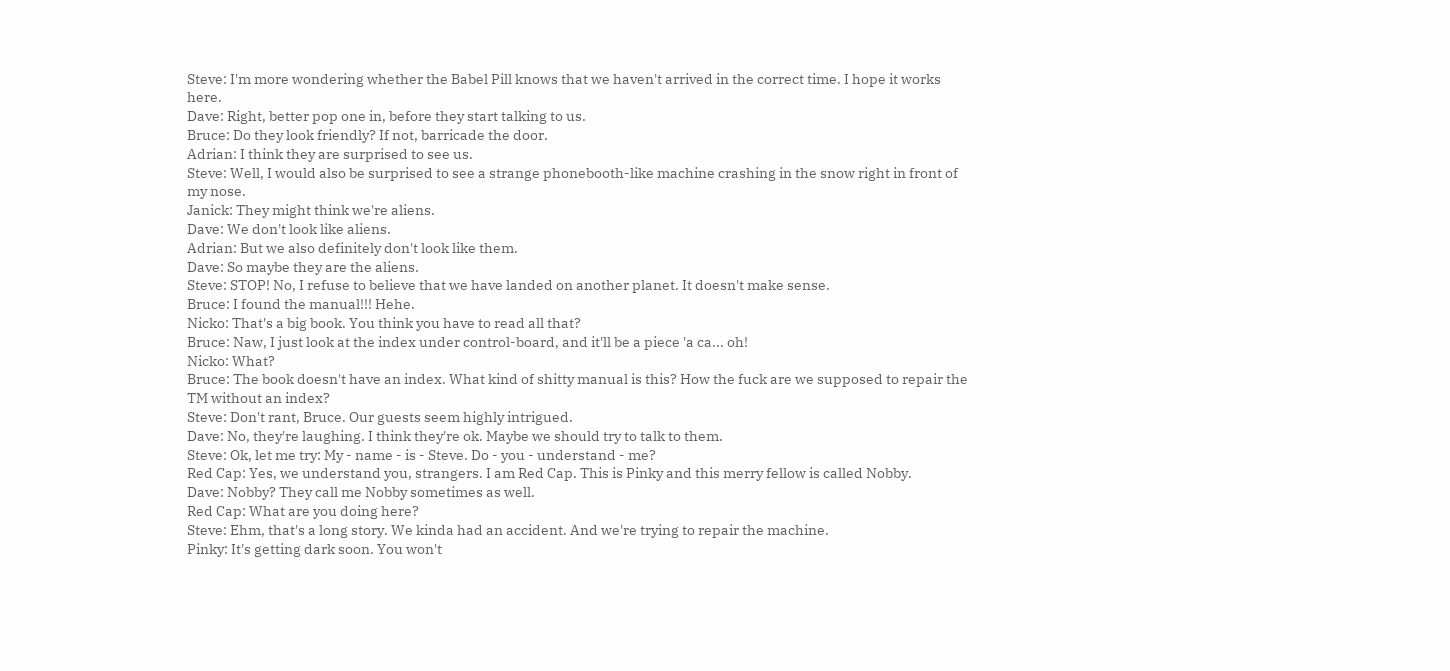Steve: I'm more wondering whether the Babel Pill knows that we haven't arrived in the correct time. I hope it works here.
Dave: Right, better pop one in, before they start talking to us.
Bruce: Do they look friendly? If not, barricade the door.
Adrian: I think they are surprised to see us.
Steve: Well, I would also be surprised to see a strange phonebooth-like machine crashing in the snow right in front of my nose.
Janick: They might think we're aliens.
Dave: We don't look like aliens.
Adrian: But we also definitely don't look like them.
Dave: So maybe they are the aliens.
Steve: STOP! No, I refuse to believe that we have landed on another planet. It doesn't make sense.
Bruce: I found the manual!!! Hehe.
Nicko: That's a big book. You think you have to read all that?
Bruce: Naw, I just look at the index under control-board, and it'll be a piece 'a ca... oh!
Nicko: What?
Bruce: The book doesn't have an index. What kind of shitty manual is this? How the fuck are we supposed to repair the TM without an index?
Steve: Don't rant, Bruce. Our guests seem highly intrigued.
Dave: No, they're laughing. I think they're ok. Maybe we should try to talk to them.
Steve: Ok, let me try: My - name - is - Steve. Do - you - understand - me?
Red Cap: Yes, we understand you, strangers. I am Red Cap. This is Pinky and this merry fellow is called Nobby.
Dave: Nobby? They call me Nobby sometimes as well.
Red Cap: What are you doing here?
Steve: Ehm, that's a long story. We kinda had an accident. And we're trying to repair the machine.
Pinky: It's getting dark soon. You won't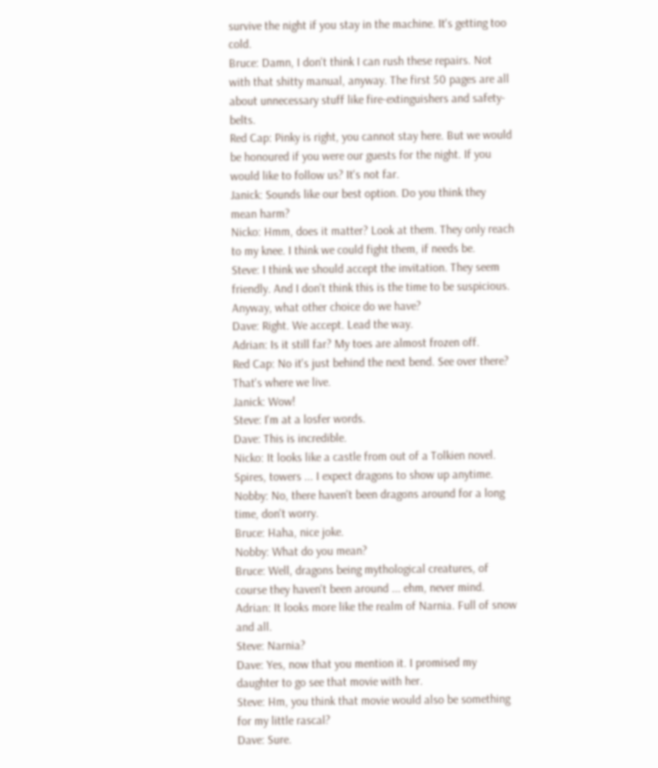survive the night if you stay in the machine. It's getting too cold.
Bruce: Damn, I don't think I can rush these repairs. Not with that shitty manual, anyway. The first 50 pages are all about unnecessary stuff like fire-extinguishers and safety-belts.
Red Cap: Pinky is right, you cannot stay here. But we would be honoured if you were our guests for the night. If you would like to follow us? It's not far.
Janick: Sounds like our best option. Do you think they mean harm?
Nicko: Hmm, does it matter? Look at them. They only reach to my knee. I think we could fight them, if needs be.
Steve: I think we should accept the invitation. They seem friendly. And I don't think this is the time to be suspicious. Anyway, what other choice do we have?
Dave: Right. We accept. Lead the way.
Adrian: Is it still far? My toes are almost frozen off.
Red Cap: No it's just behind the next bend. See over there? That's where we live.
Janick: Wow!
Steve: I'm at a losfer words.
Dave: This is incredible.
Nicko: It looks like a castle from out of a Tolkien novel. Spires, towers ... I expect dragons to show up anytime.
Nobby: No, there haven't been dragons around for a long time, don't worry.
Bruce: Haha, nice joke.
Nobby: What do you mean?
Bruce: Well, dragons being mythological creatures, of course they haven't been around ... ehm, never mind.
Adrian: It looks more like the realm of Narnia. Full of snow and all.
Steve: Narnia?
Dave: Yes, now that you mention it. I promised my daughter to go see that movie with her.
Steve: Hm, you think that movie would also be something for my little rascal?
Dave: Sure.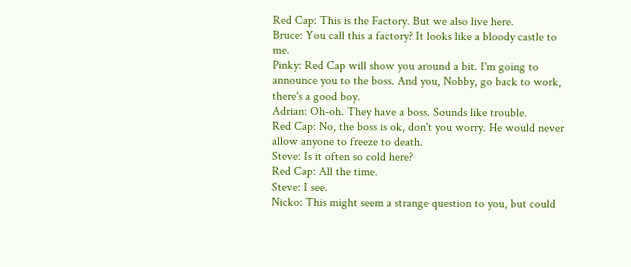Red Cap: This is the Factory. But we also live here.
Bruce: You call this a factory? It looks like a bloody castle to me.
Pinky: Red Cap will show you around a bit. I'm going to announce you to the boss. And you, Nobby, go back to work, there's a good boy.
Adrian: Oh-oh. They have a boss. Sounds like trouble.
Red Cap: No, the boss is ok, don't you worry. He would never allow anyone to freeze to death.
Steve: Is it often so cold here?
Red Cap: All the time.
Steve: I see.
Nicko: This might seem a strange question to you, but could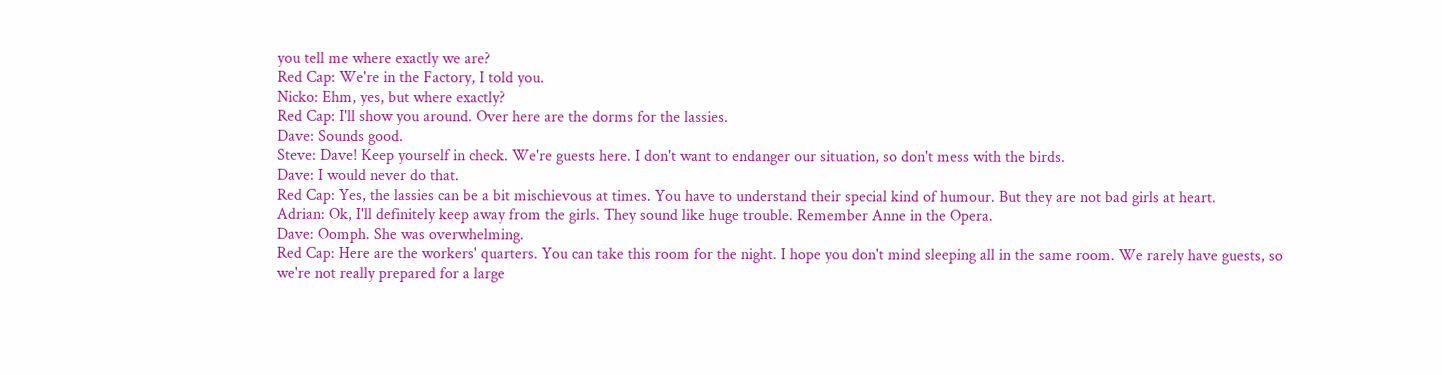you tell me where exactly we are?
Red Cap: We're in the Factory, I told you.
Nicko: Ehm, yes, but where exactly?
Red Cap: I'll show you around. Over here are the dorms for the lassies.
Dave: Sounds good.
Steve: Dave! Keep yourself in check. We're guests here. I don't want to endanger our situation, so don't mess with the birds.
Dave: I would never do that.
Red Cap: Yes, the lassies can be a bit mischievous at times. You have to understand their special kind of humour. But they are not bad girls at heart.
Adrian: Ok, I'll definitely keep away from the girls. They sound like huge trouble. Remember Anne in the Opera.
Dave: Oomph. She was overwhelming.
Red Cap: Here are the workers' quarters. You can take this room for the night. I hope you don't mind sleeping all in the same room. We rarely have guests, so we're not really prepared for a large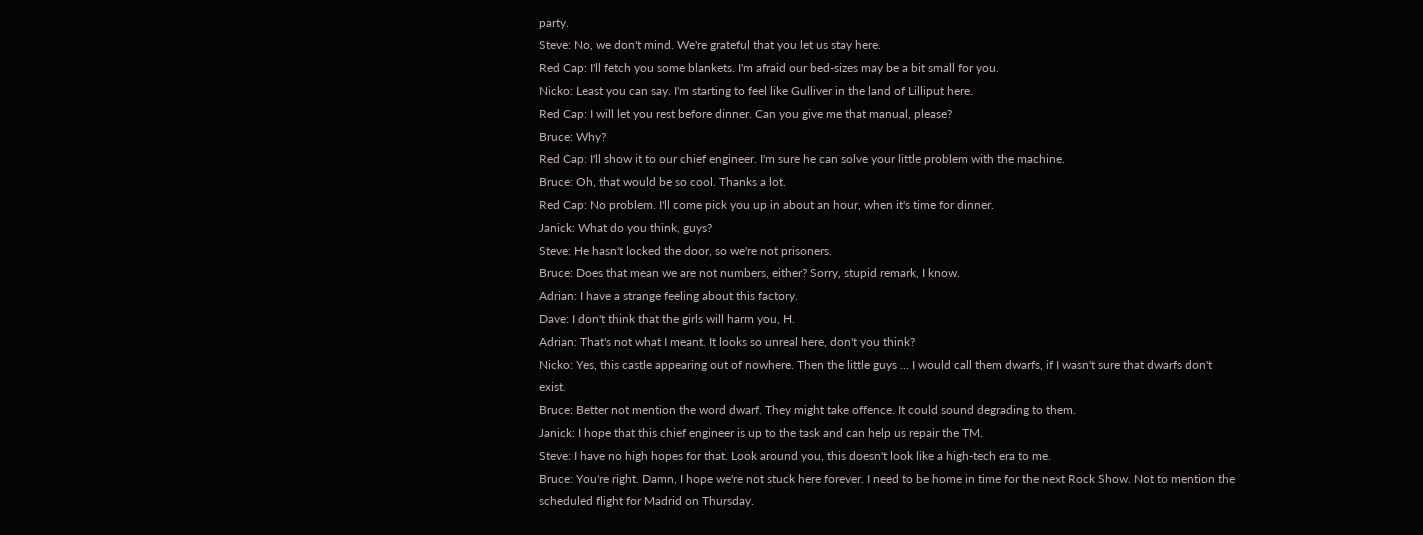party.
Steve: No, we don't mind. We're grateful that you let us stay here.
Red Cap: I'll fetch you some blankets. I'm afraid our bed-sizes may be a bit small for you.
Nicko: Least you can say. I'm starting to feel like Gulliver in the land of Lilliput here.
Red Cap: I will let you rest before dinner. Can you give me that manual, please?
Bruce: Why?
Red Cap: I'll show it to our chief engineer. I'm sure he can solve your little problem with the machine.
Bruce: Oh, that would be so cool. Thanks a lot.
Red Cap: No problem. I'll come pick you up in about an hour, when it's time for dinner.
Janick: What do you think, guys?
Steve: He hasn't locked the door, so we're not prisoners.
Bruce: Does that mean we are not numbers, either? Sorry, stupid remark, I know.
Adrian: I have a strange feeling about this factory.
Dave: I don't think that the girls will harm you, H.
Adrian: That's not what I meant. It looks so unreal here, don't you think?
Nicko: Yes, this castle appearing out of nowhere. Then the little guys ... I would call them dwarfs, if I wasn't sure that dwarfs don't exist.
Bruce: Better not mention the word dwarf. They might take offence. It could sound degrading to them.
Janick: I hope that this chief engineer is up to the task and can help us repair the TM.
Steve: I have no high hopes for that. Look around you, this doesn't look like a high-tech era to me.
Bruce: You're right. Damn, I hope we're not stuck here forever. I need to be home in time for the next Rock Show. Not to mention the scheduled flight for Madrid on Thursday.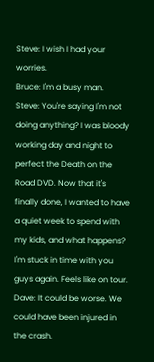Steve: I wish I had your worries.
Bruce: I'm a busy man.
Steve: You're saying I'm not doing anything? I was bloody working day and night to perfect the Death on the Road DVD. Now that it's finally done, I wanted to have a quiet week to spend with my kids, and what happens? I'm stuck in time with you guys again. Feels like on tour.
Dave: It could be worse. We could have been injured in the crash.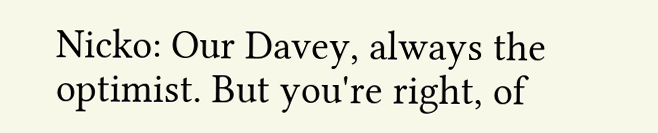Nicko: Our Davey, always the optimist. But you're right, of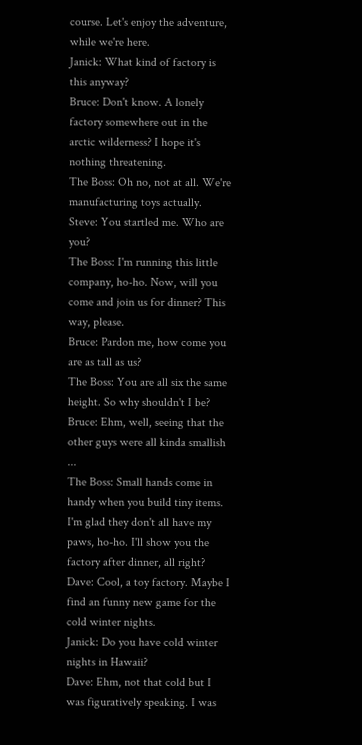course. Let's enjoy the adventure, while we're here.
Janick: What kind of factory is this anyway?
Bruce: Don't know. A lonely factory somewhere out in the arctic wilderness? I hope it's nothing threatening.
The Boss: Oh no, not at all. We're manufacturing toys actually.
Steve: You startled me. Who are you?
The Boss: I'm running this little company, ho-ho. Now, will you come and join us for dinner? This way, please.
Bruce: Pardon me, how come you are as tall as us?
The Boss: You are all six the same height. So why shouldn't I be?
Bruce: Ehm, well, seeing that the other guys were all kinda smallish ...
The Boss: Small hands come in handy when you build tiny items. I'm glad they don't all have my paws, ho-ho. I'll show you the factory after dinner, all right?
Dave: Cool, a toy factory. Maybe I find an funny new game for the cold winter nights.
Janick: Do you have cold winter nights in Hawaii?
Dave: Ehm, not that cold but I was figuratively speaking. I was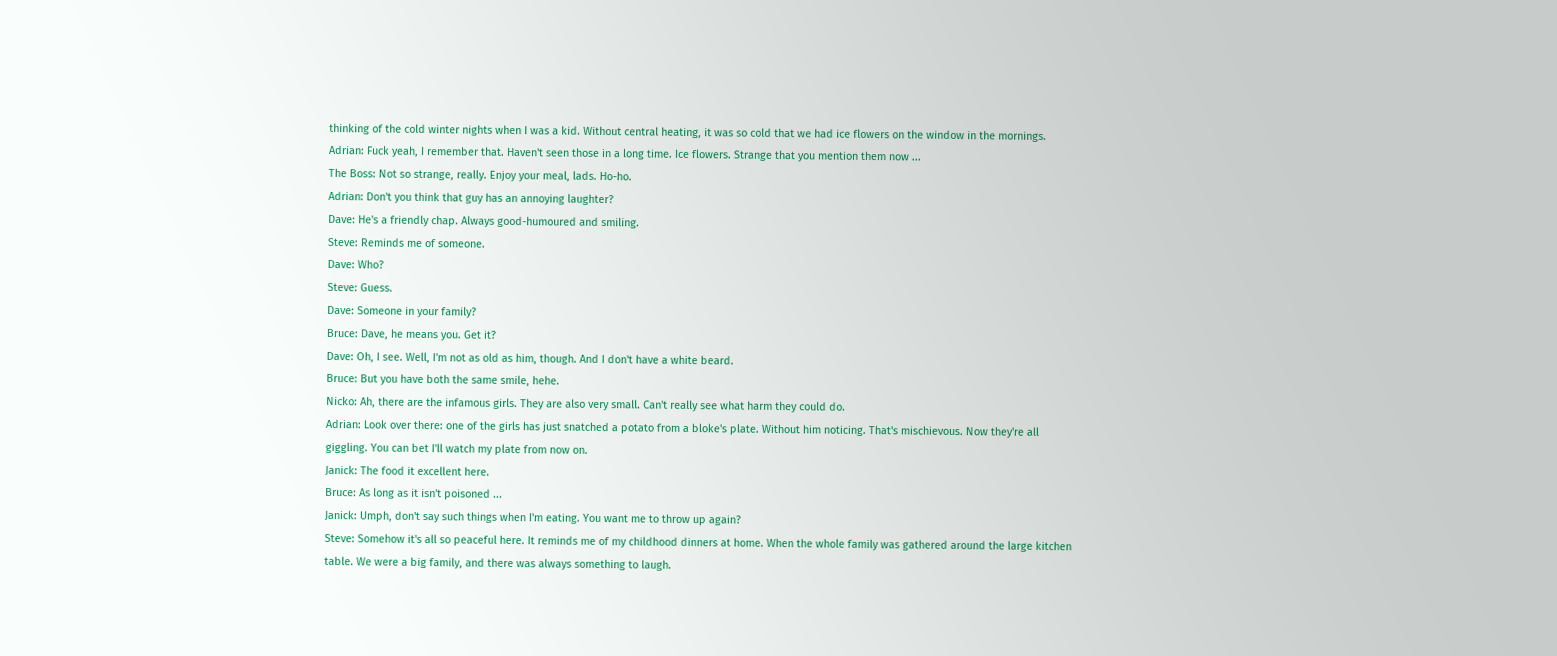thinking of the cold winter nights when I was a kid. Without central heating, it was so cold that we had ice flowers on the window in the mornings.
Adrian: Fuck yeah, I remember that. Haven't seen those in a long time. Ice flowers. Strange that you mention them now ...
The Boss: Not so strange, really. Enjoy your meal, lads. Ho-ho.
Adrian: Don't you think that guy has an annoying laughter?
Dave: He's a friendly chap. Always good-humoured and smiling.
Steve: Reminds me of someone.
Dave: Who?
Steve: Guess.
Dave: Someone in your family?
Bruce: Dave, he means you. Get it?
Dave: Oh, I see. Well, I'm not as old as him, though. And I don't have a white beard.
Bruce: But you have both the same smile, hehe.
Nicko: Ah, there are the infamous girls. They are also very small. Can't really see what harm they could do.
Adrian: Look over there: one of the girls has just snatched a potato from a bloke's plate. Without him noticing. That's mischievous. Now they're all giggling. You can bet I'll watch my plate from now on.
Janick: The food it excellent here.
Bruce: As long as it isn't poisoned ...
Janick: Umph, don't say such things when I'm eating. You want me to throw up again?
Steve: Somehow it's all so peaceful here. It reminds me of my childhood dinners at home. When the whole family was gathered around the large kitchen table. We were a big family, and there was always something to laugh.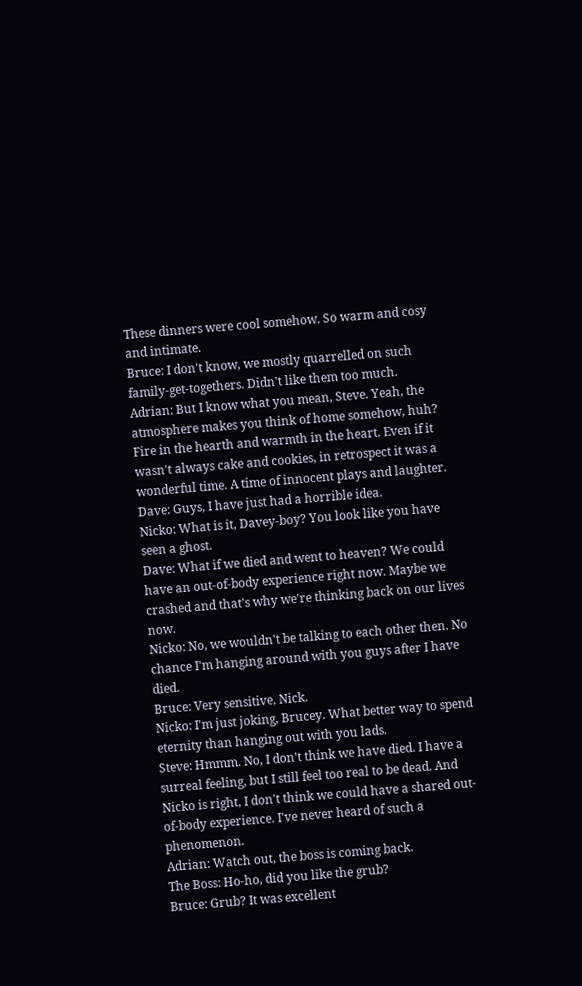These dinners were cool somehow. So warm and cosy and intimate.
Bruce: I don't know, we mostly quarrelled on such family-get-togethers. Didn't like them too much.
Adrian: But I know what you mean, Steve. Yeah, the atmosphere makes you think of home somehow, huh? Fire in the hearth and warmth in the heart. Even if it wasn't always cake and cookies, in retrospect it was a wonderful time. A time of innocent plays and laughter.
Dave: Guys, I have just had a horrible idea.
Nicko: What is it, Davey-boy? You look like you have seen a ghost.
Dave: What if we died and went to heaven? We could have an out-of-body experience right now. Maybe we crashed and that's why we're thinking back on our lives now.
Nicko: No, we wouldn't be talking to each other then. No chance I'm hanging around with you guys after I have died.
Bruce: Very sensitive, Nick.
Nicko: I'm just joking, Brucey. What better way to spend eternity than hanging out with you lads.
Steve: Hmmm. No, I don't think we have died. I have a surreal feeling, but I still feel too real to be dead. And Nicko is right, I don't think we could have a shared out-of-body experience. I've never heard of such a phenomenon.
Adrian: Watch out, the boss is coming back.
The Boss: Ho-ho, did you like the grub?
Bruce: Grub? It was excellent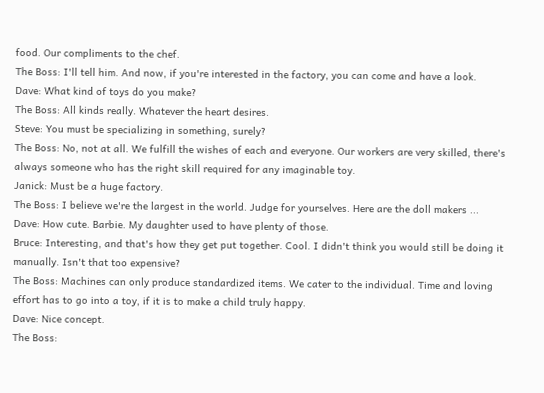food. Our compliments to the chef.
The Boss: I'll tell him. And now, if you're interested in the factory, you can come and have a look.
Dave: What kind of toys do you make?
The Boss: All kinds really. Whatever the heart desires.
Steve: You must be specializing in something, surely?
The Boss: No, not at all. We fulfill the wishes of each and everyone. Our workers are very skilled, there's always someone who has the right skill required for any imaginable toy.
Janick: Must be a huge factory.
The Boss: I believe we're the largest in the world. Judge for yourselves. Here are the doll makers ...
Dave: How cute. Barbie. My daughter used to have plenty of those.
Bruce: Interesting, and that's how they get put together. Cool. I didn't think you would still be doing it manually. Isn't that too expensive?
The Boss: Machines can only produce standardized items. We cater to the individual. Time and loving effort has to go into a toy, if it is to make a child truly happy.
Dave: Nice concept.
The Boss: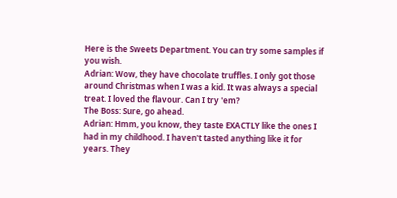Here is the Sweets Department. You can try some samples if you wish.
Adrian: Wow, they have chocolate truffles. I only got those around Christmas when I was a kid. It was always a special treat. I loved the flavour. Can I try 'em?
The Boss: Sure, go ahead.
Adrian: Hmm, you know, they taste EXACTLY like the ones I had in my childhood. I haven't tasted anything like it for years. They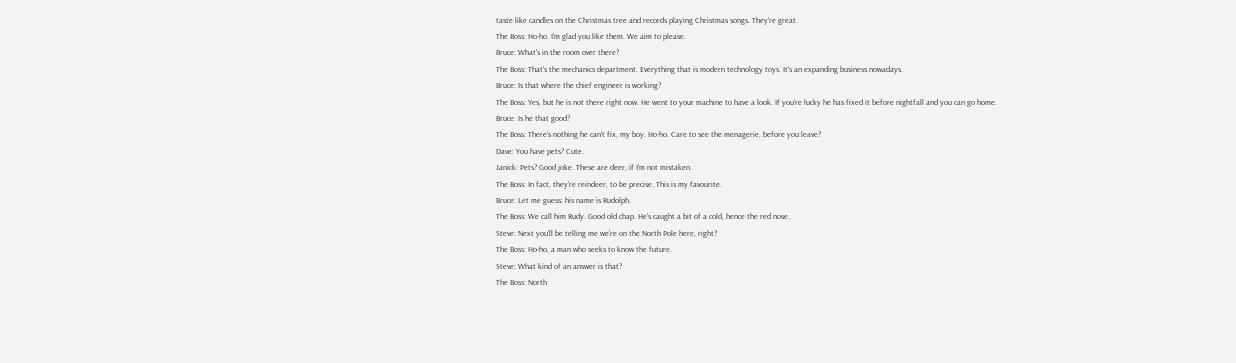taste like candles on the Christmas tree and records playing Christmas songs. They're great.
The Boss: Ho-ho. I'm glad you like them. We aim to please.
Bruce: What's in the room over there?
The Boss: That's the mechanics department. Everything that is modern technology toys. It's an expanding business nowadays.
Bruce: Is that where the chief engineer is working?
The Boss: Yes, but he is not there right now. He went to your machine to have a look. If you're lucky he has fixed it before nightfall and you can go home.
Bruce: Is he that good?
The Boss: There's nothing he can't fix, my boy. Ho-ho. Care to see the menagerie, before you leave?
Dave: You have pets? Cute.
Janick: Pets? Good joke. These are deer, if I'm not mistaken.
The Boss: In fact, they're reindeer, to be precise. This is my favourite.
Bruce: Let me guess: his name is Rudolph.
The Boss: We call him Rudy. Good old chap. He's caught a bit of a cold, hence the red nose.
Steve: Next you'll be telling me we're on the North Pole here, right?
The Boss: Ho-ho, a man who seeks to know the future.
Steve: What kind of an answer is that?
The Boss: North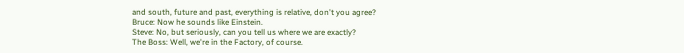and south, future and past, everything is relative, don't you agree?
Bruce: Now he sounds like Einstein.
Steve: No, but seriously, can you tell us where we are exactly?
The Boss: Well, we're in the Factory, of course.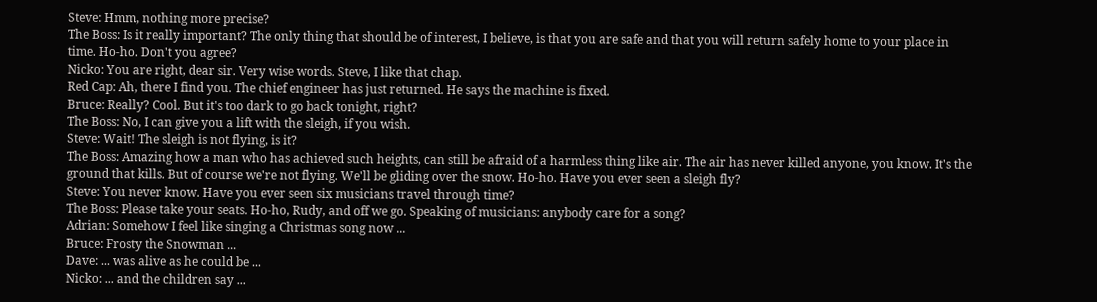Steve: Hmm, nothing more precise?
The Boss: Is it really important? The only thing that should be of interest, I believe, is that you are safe and that you will return safely home to your place in time. Ho-ho. Don't you agree?
Nicko: You are right, dear sir. Very wise words. Steve, I like that chap.
Red Cap: Ah, there I find you. The chief engineer has just returned. He says the machine is fixed.
Bruce: Really? Cool. But it's too dark to go back tonight, right?
The Boss: No, I can give you a lift with the sleigh, if you wish.
Steve: Wait! The sleigh is not flying, is it?
The Boss: Amazing how a man who has achieved such heights, can still be afraid of a harmless thing like air. The air has never killed anyone, you know. It's the ground that kills. But of course we're not flying. We'll be gliding over the snow. Ho-ho. Have you ever seen a sleigh fly?
Steve: You never know. Have you ever seen six musicians travel through time?
The Boss: Please take your seats. Ho-ho, Rudy, and off we go. Speaking of musicians: anybody care for a song?
Adrian: Somehow I feel like singing a Christmas song now ...
Bruce: Frosty the Snowman ...
Dave: ... was alive as he could be ...
Nicko: ... and the children say ...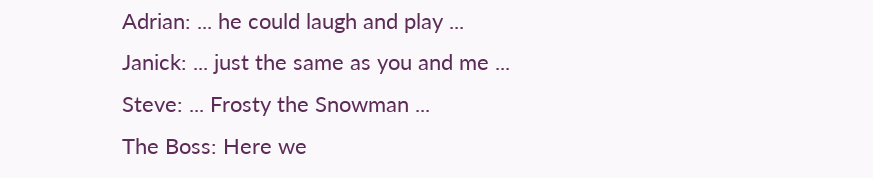Adrian: ... he could laugh and play ...
Janick: ... just the same as you and me ...
Steve: ... Frosty the Snowman ...
The Boss: Here we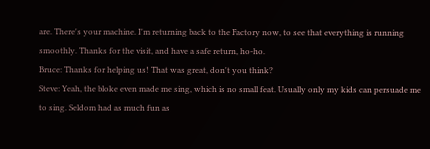are. There's your machine. I'm returning back to the Factory now, to see that everything is running smoothly. Thanks for the visit, and have a safe return, ho-ho.
Bruce: Thanks for helping us! That was great, don't you think?
Steve: Yeah, the bloke even made me sing, which is no small feat. Usually only my kids can persuade me to sing. Seldom had as much fun as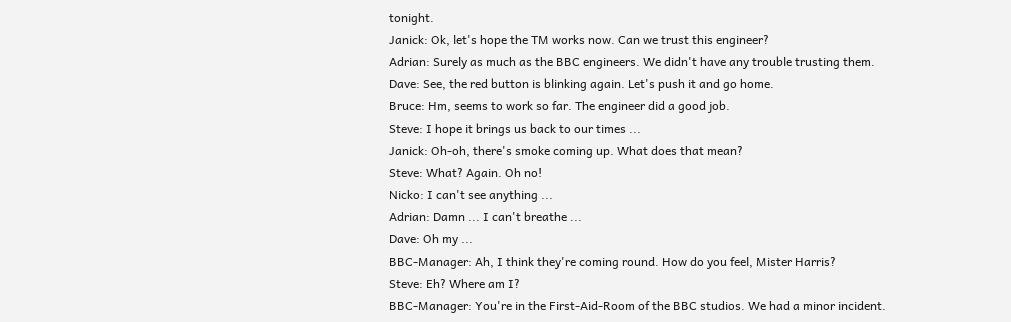tonight.
Janick: Ok, let's hope the TM works now. Can we trust this engineer?
Adrian: Surely as much as the BBC engineers. We didn't have any trouble trusting them.
Dave: See, the red button is blinking again. Let's push it and go home.
Bruce: Hm, seems to work so far. The engineer did a good job.
Steve: I hope it brings us back to our times ...
Janick: Oh-oh, there's smoke coming up. What does that mean?
Steve: What? Again. Oh no!
Nicko: I can't see anything ...
Adrian: Damn ... I can't breathe ...
Dave: Oh my ...
BBC-Manager: Ah, I think they're coming round. How do you feel, Mister Harris?
Steve: Eh? Where am I?
BBC-Manager: You're in the First-Aid-Room of the BBC studios. We had a minor incident.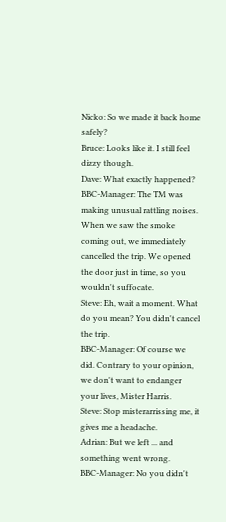Nicko: So we made it back home safely?
Bruce: Looks like it. I still feel dizzy though.
Dave: What exactly happened?
BBC-Manager: The TM was making unusual rattling noises. When we saw the smoke coming out, we immediately cancelled the trip. We opened the door just in time, so you wouldn't suffocate.
Steve: Eh, wait a moment. What do you mean? You didn't cancel the trip.
BBC-Manager: Of course we did. Contrary to your opinion, we don't want to endanger your lives, Mister Harris.
Steve: Stop misterarrissing me, it gives me a headache.
Adrian: But we left ... and something went wrong.
BBC-Manager: No you didn't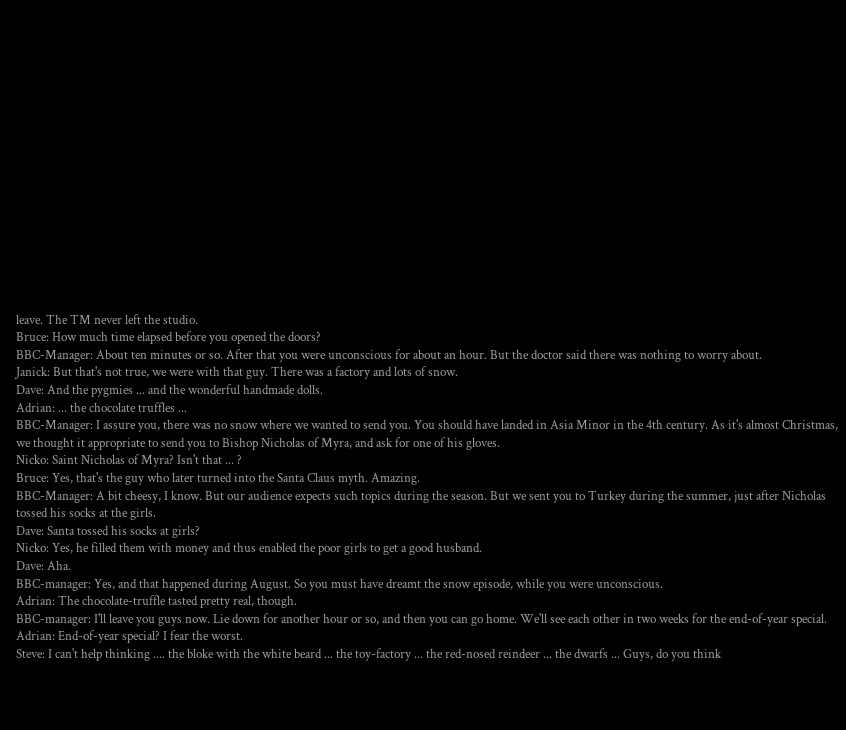leave. The TM never left the studio.
Bruce: How much time elapsed before you opened the doors?
BBC-Manager: About ten minutes or so. After that you were unconscious for about an hour. But the doctor said there was nothing to worry about.
Janick: But that's not true, we were with that guy. There was a factory and lots of snow.
Dave: And the pygmies ... and the wonderful handmade dolls.
Adrian: ... the chocolate truffles ...
BBC-Manager: I assure you, there was no snow where we wanted to send you. You should have landed in Asia Minor in the 4th century. As it's almost Christmas, we thought it appropriate to send you to Bishop Nicholas of Myra, and ask for one of his gloves.
Nicko: Saint Nicholas of Myra? Isn't that ... ?
Bruce: Yes, that's the guy who later turned into the Santa Claus myth. Amazing.
BBC-Manager: A bit cheesy, I know. But our audience expects such topics during the season. But we sent you to Turkey during the summer, just after Nicholas tossed his socks at the girls.
Dave: Santa tossed his socks at girls?
Nicko: Yes, he filled them with money and thus enabled the poor girls to get a good husband.
Dave: Aha.
BBC-manager: Yes, and that happened during August. So you must have dreamt the snow episode, while you were unconscious.
Adrian: The chocolate-truffle tasted pretty real, though.
BBC-manager: I'll leave you guys now. Lie down for another hour or so, and then you can go home. We'll see each other in two weeks for the end-of-year special.
Adrian: End-of-year special? I fear the worst.
Steve: I can't help thinking .... the bloke with the white beard ... the toy-factory ... the red-nosed reindeer ... the dwarfs ... Guys, do you think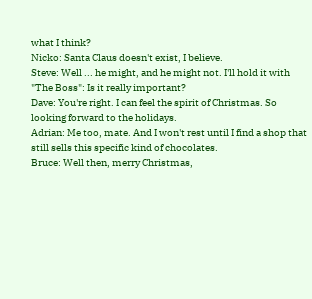what I think?
Nicko: Santa Claus doesn't exist, I believe.
Steve: Well ... he might, and he might not. I'll hold it with "The Boss": Is it really important?
Dave: You're right. I can feel the spirit of Christmas. So looking forward to the holidays.
Adrian: Me too, mate. And I won't rest until I find a shop that still sells this specific kind of chocolates.
Bruce: Well then, merry Christmas,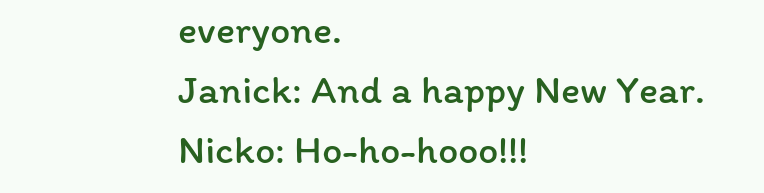everyone.
Janick: And a happy New Year.
Nicko: Ho-ho-hooo!!!